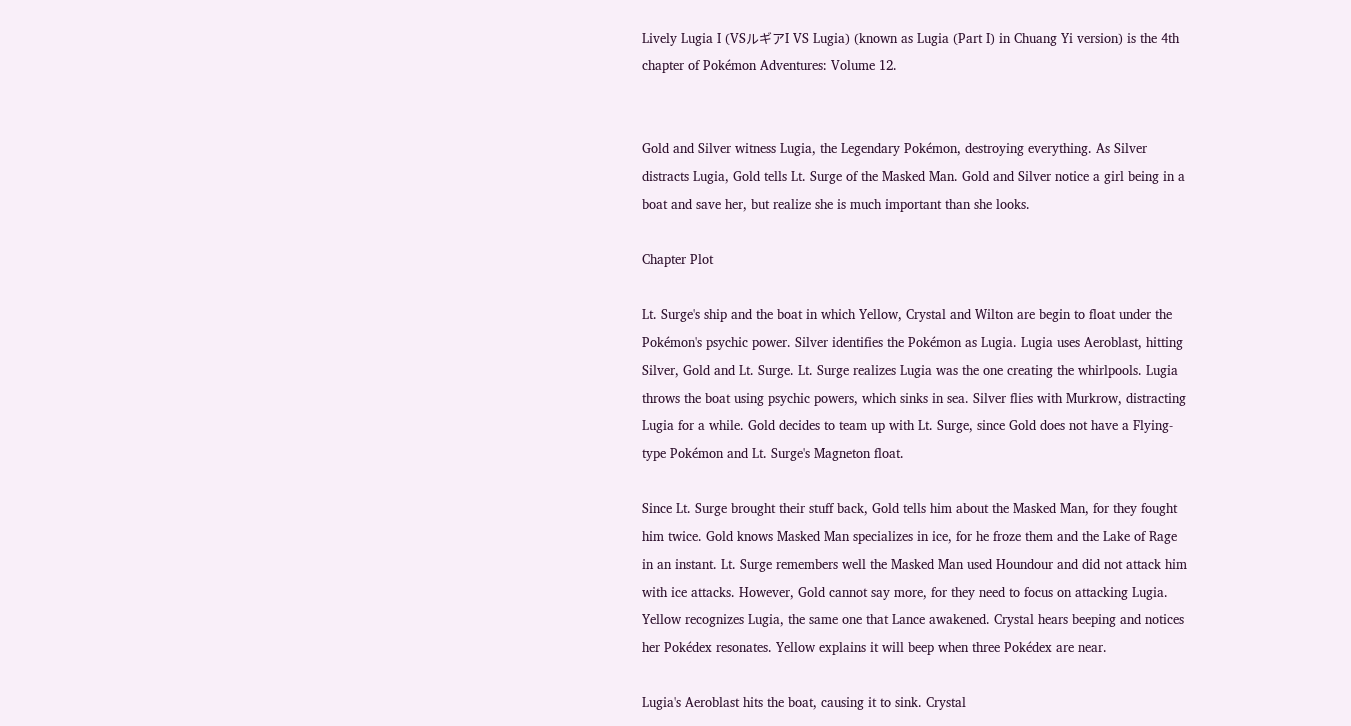Lively Lugia I (VSルギアI VS Lugia) (known as Lugia (Part I) in Chuang Yi version) is the 4th chapter of Pokémon Adventures: Volume 12.


Gold and Silver witness Lugia, the Legendary Pokémon, destroying everything. As Silver distracts Lugia, Gold tells Lt. Surge of the Masked Man. Gold and Silver notice a girl being in a boat and save her, but realize she is much important than she looks.

Chapter Plot

Lt. Surge's ship and the boat in which Yellow, Crystal and Wilton are begin to float under the Pokémon's psychic power. Silver identifies the Pokémon as Lugia. Lugia uses Aeroblast, hitting Silver, Gold and Lt. Surge. Lt. Surge realizes Lugia was the one creating the whirlpools. Lugia throws the boat using psychic powers, which sinks in sea. Silver flies with Murkrow, distracting Lugia for a while. Gold decides to team up with Lt. Surge, since Gold does not have a Flying-type Pokémon and Lt. Surge's Magneton float.

Since Lt. Surge brought their stuff back, Gold tells him about the Masked Man, for they fought him twice. Gold knows Masked Man specializes in ice, for he froze them and the Lake of Rage in an instant. Lt. Surge remembers well the Masked Man used Houndour and did not attack him with ice attacks. However, Gold cannot say more, for they need to focus on attacking Lugia. Yellow recognizes Lugia, the same one that Lance awakened. Crystal hears beeping and notices her Pokédex resonates. Yellow explains it will beep when three Pokédex are near.

Lugia's Aeroblast hits the boat, causing it to sink. Crystal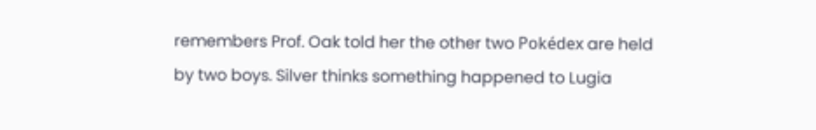remembers Prof. Oak told her the other two Pokédex are held by two boys. Silver thinks something happened to Lugia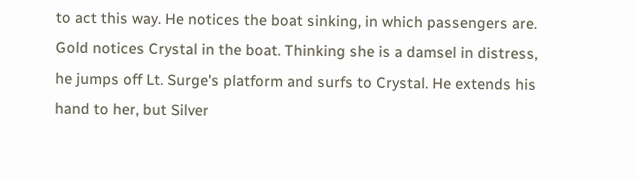to act this way. He notices the boat sinking, in which passengers are. Gold notices Crystal in the boat. Thinking she is a damsel in distress, he jumps off Lt. Surge's platform and surfs to Crystal. He extends his hand to her, but Silver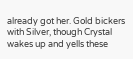already got her. Gold bickers with Silver, though Crystal wakes up and yells these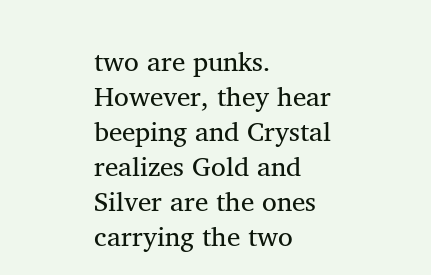two are punks. However, they hear beeping and Crystal realizes Gold and Silver are the ones carrying the two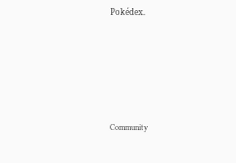Pokédex.





Community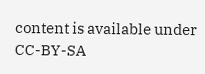content is available under CC-BY-SA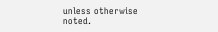unless otherwise noted.